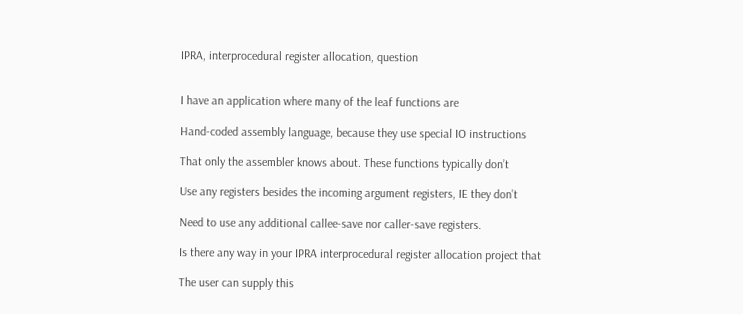IPRA, interprocedural register allocation, question


I have an application where many of the leaf functions are

Hand-coded assembly language, because they use special IO instructions

That only the assembler knows about. These functions typically don’t

Use any registers besides the incoming argument registers, IE they don’t

Need to use any additional callee-save nor caller-save registers.

Is there any way in your IPRA interprocedural register allocation project that

The user can supply this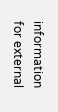information for external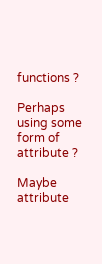functions ?

Perhaps using some form of attribute ?

Maybe attribute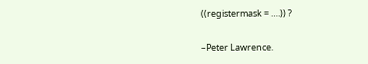((registermask = ….)) ?

–Peter Lawrence.